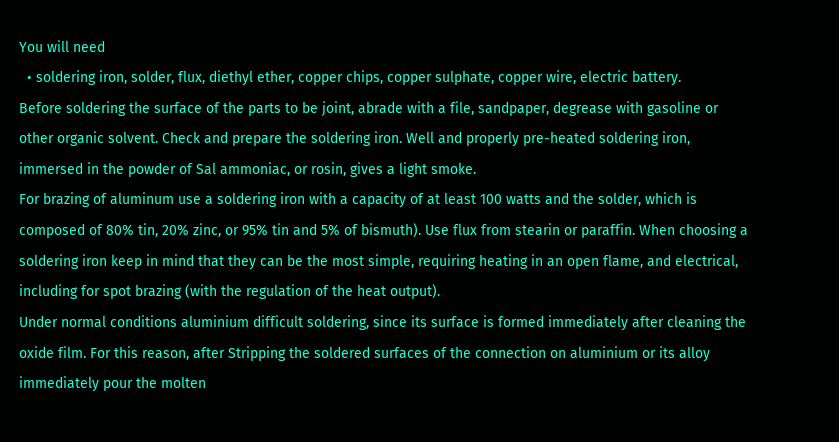You will need
  • soldering iron, solder, flux, diethyl ether, copper chips, copper sulphate, copper wire, electric battery.
Before soldering the surface of the parts to be joint, abrade with a file, sandpaper, degrease with gasoline or other organic solvent. Check and prepare the soldering iron. Well and properly pre-heated soldering iron, immersed in the powder of Sal ammoniac, or rosin, gives a light smoke.
For brazing of aluminum use a soldering iron with a capacity of at least 100 watts and the solder, which is composed of 80% tin, 20% zinc, or 95% tin and 5% of bismuth). Use flux from stearin or paraffin. When choosing a soldering iron keep in mind that they can be the most simple, requiring heating in an open flame, and electrical, including for spot brazing (with the regulation of the heat output).
Under normal conditions aluminium difficult soldering, since its surface is formed immediately after cleaning the oxide film. For this reason, after Stripping the soldered surfaces of the connection on aluminium or its alloy immediately pour the molten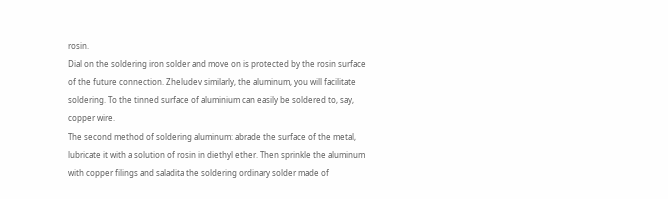rosin.
Dial on the soldering iron solder and move on is protected by the rosin surface of the future connection. Zheludev similarly, the aluminum, you will facilitate soldering. To the tinned surface of aluminium can easily be soldered to, say, copper wire.
The second method of soldering aluminum: abrade the surface of the metal, lubricate it with a solution of rosin in diethyl ether. Then sprinkle the aluminum with copper filings and saladita the soldering ordinary solder made of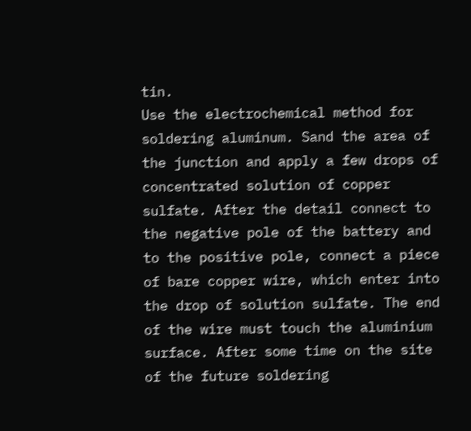tin.
Use the electrochemical method for soldering aluminum. Sand the area of the junction and apply a few drops of concentrated solution of copper sulfate. After the detail connect to the negative pole of the battery and to the positive pole, connect a piece of bare copper wire, which enter into the drop of solution sulfate. The end of the wire must touch the aluminium surface. After some time on the site of the future soldering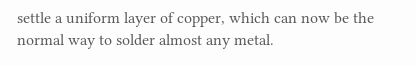settle a uniform layer of copper, which can now be the normal way to solder almost any metal.